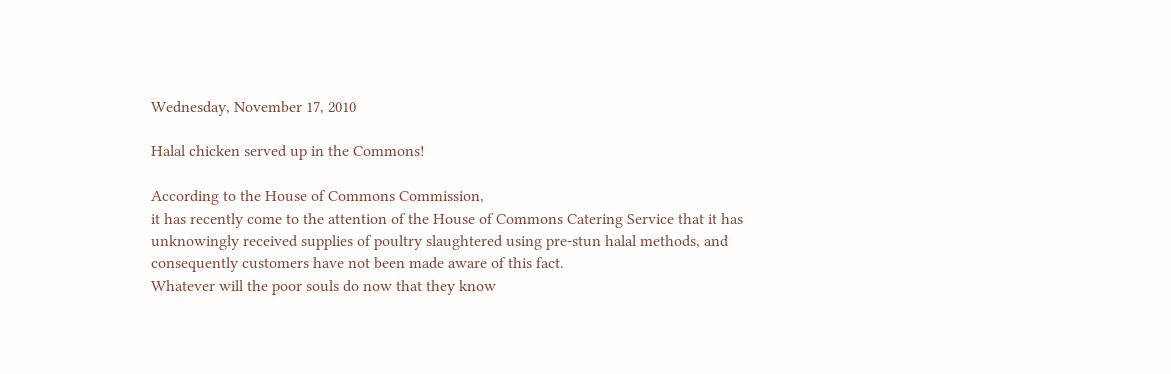Wednesday, November 17, 2010

Halal chicken served up in the Commons!

According to the House of Commons Commission,
it has recently come to the attention of the House of Commons Catering Service that it has unknowingly received supplies of poultry slaughtered using pre-stun halal methods, and consequently customers have not been made aware of this fact.
Whatever will the poor souls do now that they know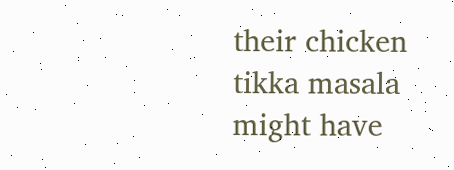their chicken tikka masala might have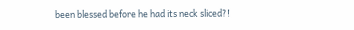been blessed before he had its neck sliced?!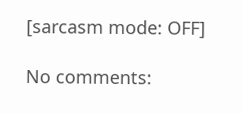[sarcasm mode: OFF]

No comments: